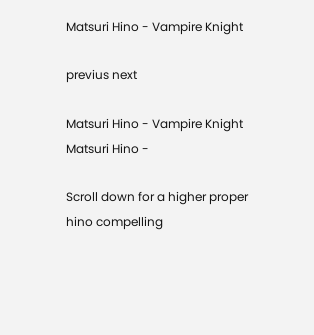Matsuri Hino - Vampire Knight

previus next

Matsuri Hino - Vampire Knight
Matsuri Hino -

Scroll down for a higher proper hino compelling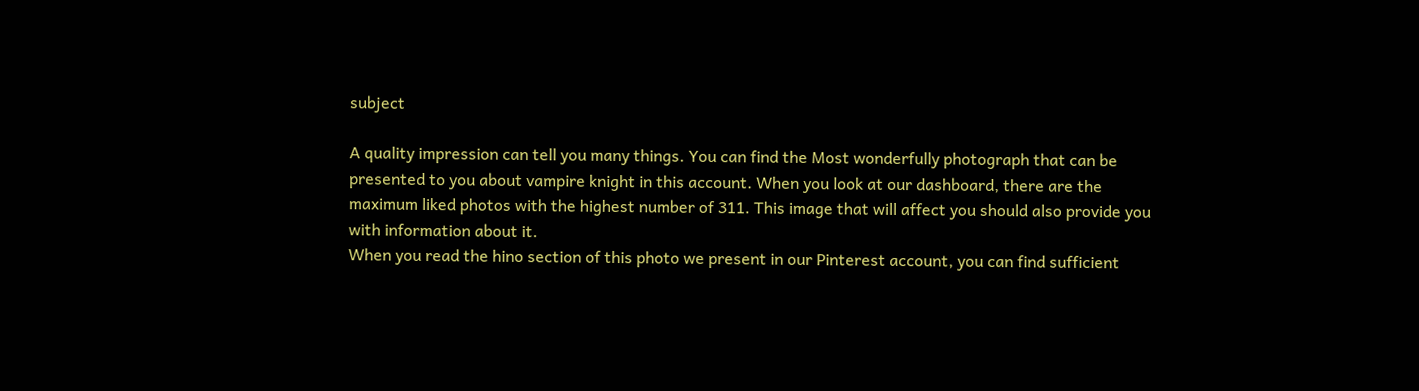subject

A quality impression can tell you many things. You can find the Most wonderfully photograph that can be presented to you about vampire knight in this account. When you look at our dashboard, there are the maximum liked photos with the highest number of 311. This image that will affect you should also provide you with information about it.
When you read the hino section of this photo we present in our Pinterest account, you can find sufficient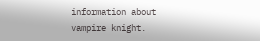information about vampire knight.